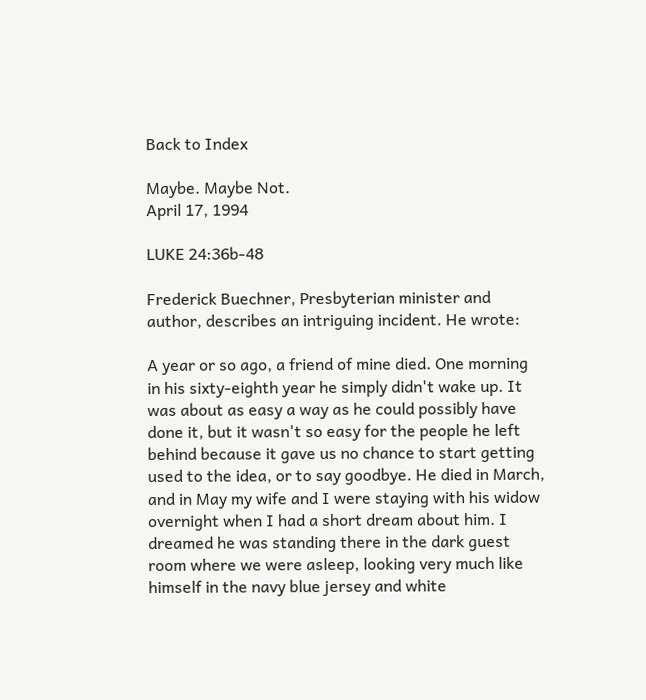Back to Index

Maybe. Maybe Not.
April 17, 1994

LUKE 24:36b-48

Frederick Buechner, Presbyterian minister and author, describes an intriguing incident. He wrote:

A year or so ago, a friend of mine died. One morning in his sixty-eighth year he simply didn't wake up. It was about as easy a way as he could possibly have done it, but it wasn't so easy for the people he left behind because it gave us no chance to start getting used to the idea, or to say goodbye. He died in March, and in May my wife and I were staying with his widow overnight when I had a short dream about him. I dreamed he was standing there in the dark guest room where we were asleep, looking very much like himself in the navy blue jersey and white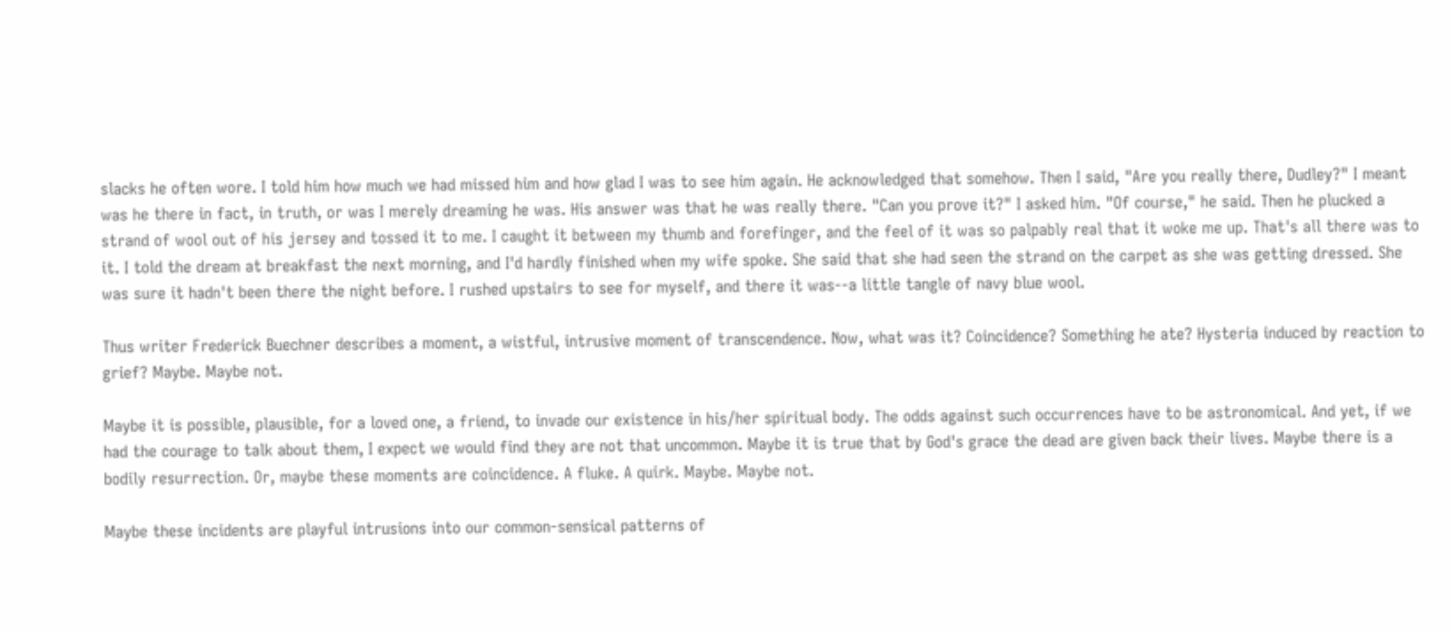slacks he often wore. I told him how much we had missed him and how glad I was to see him again. He acknowledged that somehow. Then I said, "Are you really there, Dudley?" I meant was he there in fact, in truth, or was I merely dreaming he was. His answer was that he was really there. "Can you prove it?" I asked him. "Of course," he said. Then he plucked a strand of wool out of his jersey and tossed it to me. I caught it between my thumb and forefinger, and the feel of it was so palpably real that it woke me up. That's all there was to it. I told the dream at breakfast the next morning, and I'd hardly finished when my wife spoke. She said that she had seen the strand on the carpet as she was getting dressed. She was sure it hadn't been there the night before. I rushed upstairs to see for myself, and there it was--a little tangle of navy blue wool.

Thus writer Frederick Buechner describes a moment, a wistful, intrusive moment of transcendence. Now, what was it? Coincidence? Something he ate? Hysteria induced by reaction to grief? Maybe. Maybe not.

Maybe it is possible, plausible, for a loved one, a friend, to invade our existence in his/her spiritual body. The odds against such occurrences have to be astronomical. And yet, if we had the courage to talk about them, I expect we would find they are not that uncommon. Maybe it is true that by God's grace the dead are given back their lives. Maybe there is a bodily resurrection. Or, maybe these moments are coincidence. A fluke. A quirk. Maybe. Maybe not.

Maybe these incidents are playful intrusions into our common-sensical patterns of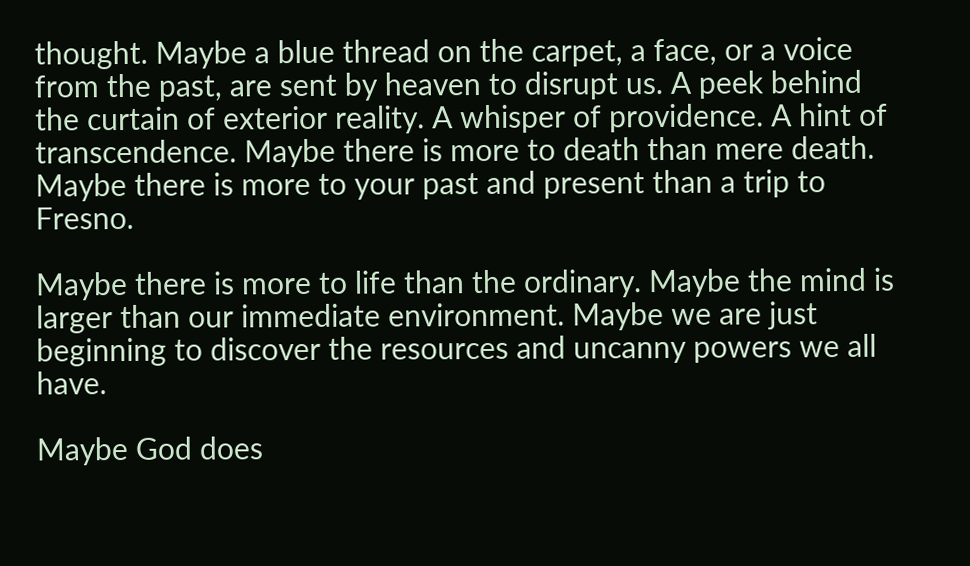thought. Maybe a blue thread on the carpet, a face, or a voice from the past, are sent by heaven to disrupt us. A peek behind the curtain of exterior reality. A whisper of providence. A hint of transcendence. Maybe there is more to death than mere death. Maybe there is more to your past and present than a trip to Fresno.

Maybe there is more to life than the ordinary. Maybe the mind is larger than our immediate environment. Maybe we are just beginning to discover the resources and uncanny powers we all have.

Maybe God does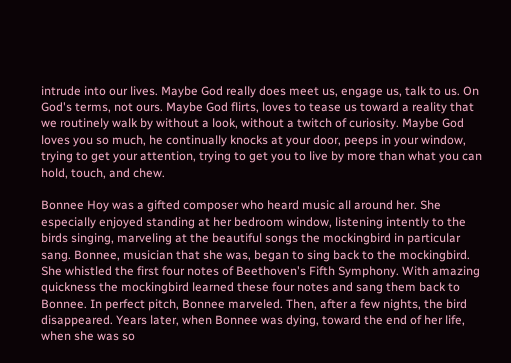intrude into our lives. Maybe God really does meet us, engage us, talk to us. On God's terms, not ours. Maybe God flirts, loves to tease us toward a reality that we routinely walk by without a look, without a twitch of curiosity. Maybe God loves you so much, he continually knocks at your door, peeps in your window, trying to get your attention, trying to get you to live by more than what you can hold, touch, and chew.

Bonnee Hoy was a gifted composer who heard music all around her. She especially enjoyed standing at her bedroom window, listening intently to the birds singing, marveling at the beautiful songs the mockingbird in particular sang. Bonnee, musician that she was, began to sing back to the mockingbird. She whistled the first four notes of Beethoven's Fifth Symphony. With amazing quickness the mockingbird learned these four notes and sang them back to Bonnee. In perfect pitch, Bonnee marveled. Then, after a few nights, the bird disappeared. Years later, when Bonnee was dying, toward the end of her life, when she was so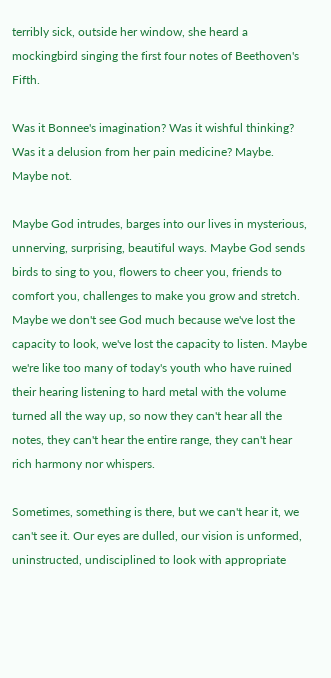terribly sick, outside her window, she heard a mockingbird singing the first four notes of Beethoven's Fifth.

Was it Bonnee's imagination? Was it wishful thinking? Was it a delusion from her pain medicine? Maybe. Maybe not.

Maybe God intrudes, barges into our lives in mysterious, unnerving, surprising, beautiful ways. Maybe God sends birds to sing to you, flowers to cheer you, friends to comfort you, challenges to make you grow and stretch. Maybe we don't see God much because we've lost the capacity to look, we've lost the capacity to listen. Maybe we're like too many of today's youth who have ruined their hearing listening to hard metal with the volume turned all the way up, so now they can't hear all the notes, they can't hear the entire range, they can't hear rich harmony nor whispers.

Sometimes, something is there, but we can't hear it, we can't see it. Our eyes are dulled, our vision is unformed, uninstructed, undisciplined to look with appropriate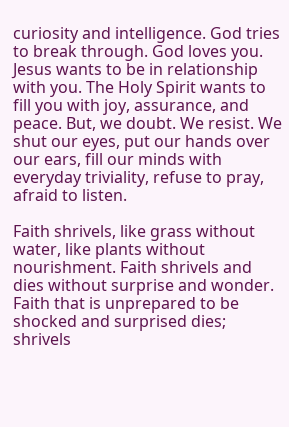curiosity and intelligence. God tries to break through. God loves you. Jesus wants to be in relationship with you. The Holy Spirit wants to fill you with joy, assurance, and peace. But, we doubt. We resist. We shut our eyes, put our hands over our ears, fill our minds with everyday triviality, refuse to pray, afraid to listen.

Faith shrivels, like grass without water, like plants without nourishment. Faith shrivels and dies without surprise and wonder. Faith that is unprepared to be shocked and surprised dies; shrivels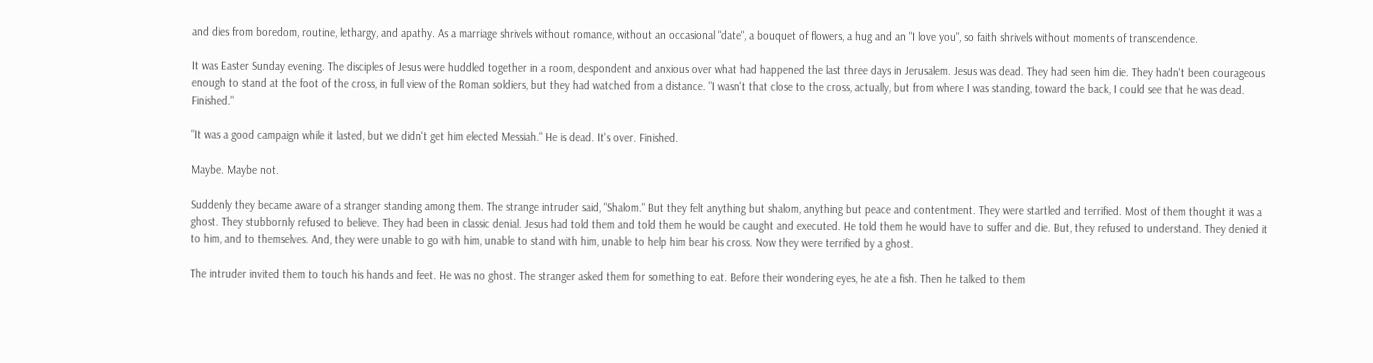and dies from boredom, routine, lethargy, and apathy. As a marriage shrivels without romance, without an occasional "date", a bouquet of flowers, a hug and an "I love you", so faith shrivels without moments of transcendence.

It was Easter Sunday evening. The disciples of Jesus were huddled together in a room, despondent and anxious over what had happened the last three days in Jerusalem. Jesus was dead. They had seen him die. They hadn't been courageous enough to stand at the foot of the cross, in full view of the Roman soldiers, but they had watched from a distance. "I wasn't that close to the cross, actually, but from where I was standing, toward the back, I could see that he was dead. Finished."

"It was a good campaign while it lasted, but we didn't get him elected Messiah." He is dead. It's over. Finished.

Maybe. Maybe not.

Suddenly they became aware of a stranger standing among them. The strange intruder said, "Shalom." But they felt anything but shalom, anything but peace and contentment. They were startled and terrified. Most of them thought it was a ghost. They stubbornly refused to believe. They had been in classic denial. Jesus had told them and told them he would be caught and executed. He told them he would have to suffer and die. But, they refused to understand. They denied it to him, and to themselves. And, they were unable to go with him, unable to stand with him, unable to help him bear his cross. Now they were terrified by a ghost.

The intruder invited them to touch his hands and feet. He was no ghost. The stranger asked them for something to eat. Before their wondering eyes, he ate a fish. Then he talked to them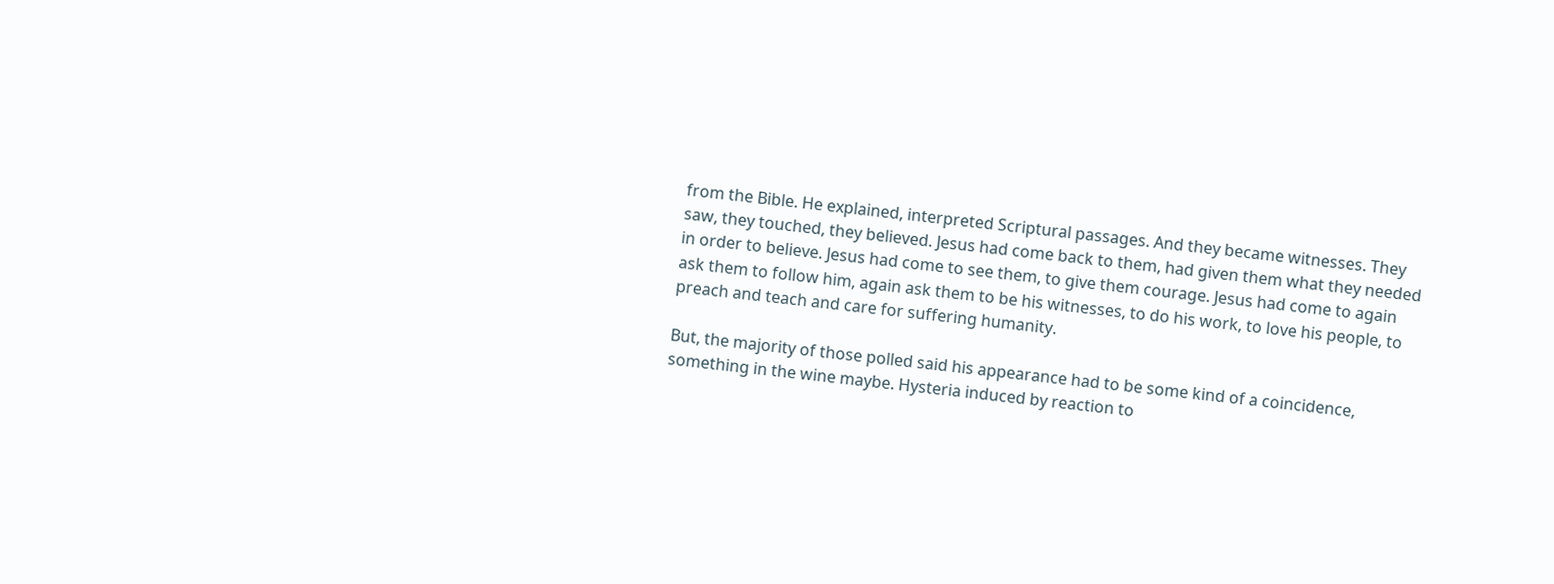from the Bible. He explained, interpreted Scriptural passages. And they became witnesses. They saw, they touched, they believed. Jesus had come back to them, had given them what they needed in order to believe. Jesus had come to see them, to give them courage. Jesus had come to again ask them to follow him, again ask them to be his witnesses, to do his work, to love his people, to preach and teach and care for suffering humanity.

But, the majority of those polled said his appearance had to be some kind of a coincidence, something in the wine maybe. Hysteria induced by reaction to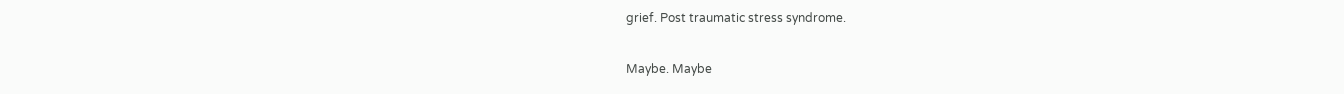grief. Post traumatic stress syndrome.

Maybe. Maybe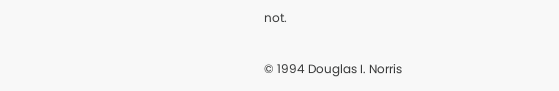not.

© 1994 Douglas I. Norris